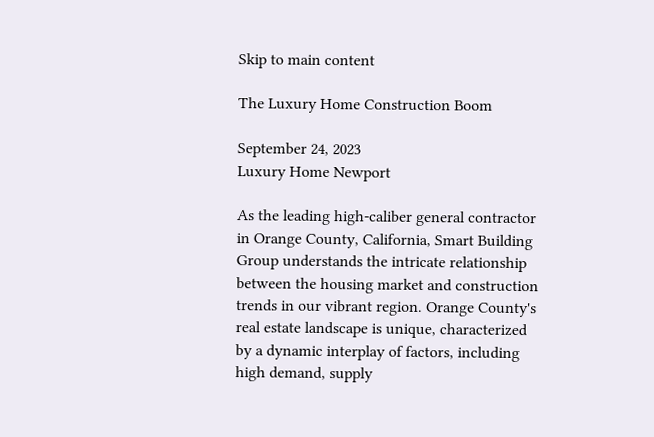Skip to main content

The Luxury Home Construction Boom

September 24, 2023
Luxury Home Newport

As the leading high-caliber general contractor in Orange County, California, Smart Building Group understands the intricate relationship between the housing market and construction trends in our vibrant region. Orange County's real estate landscape is unique, characterized by a dynamic interplay of factors, including high demand, supply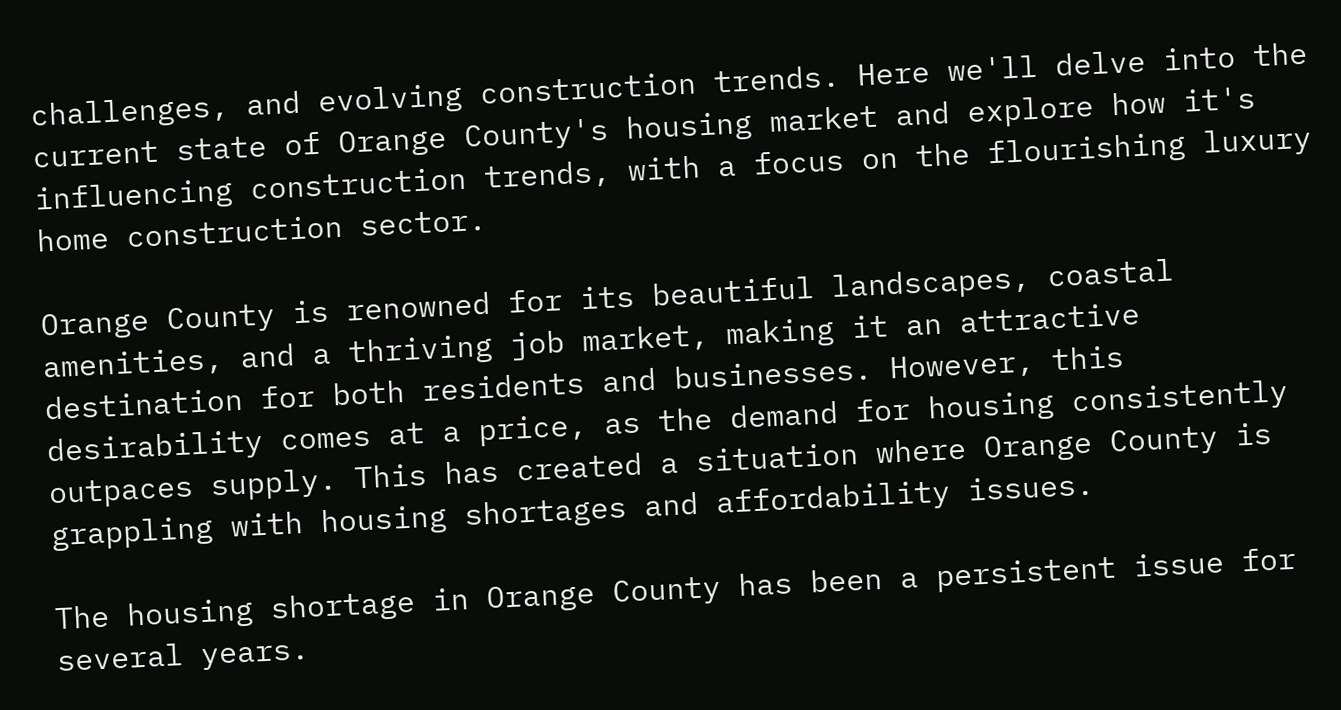challenges, and evolving construction trends. Here we'll delve into the current state of Orange County's housing market and explore how it's influencing construction trends, with a focus on the flourishing luxury home construction sector.

Orange County is renowned for its beautiful landscapes, coastal amenities, and a thriving job market, making it an attractive destination for both residents and businesses. However, this desirability comes at a price, as the demand for housing consistently outpaces supply. This has created a situation where Orange County is grappling with housing shortages and affordability issues.

The housing shortage in Orange County has been a persistent issue for several years.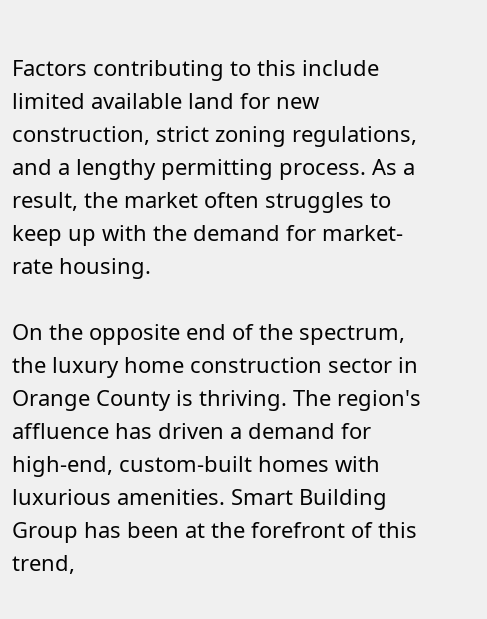Factors contributing to this include limited available land for new construction, strict zoning regulations, and a lengthy permitting process. As a result, the market often struggles to keep up with the demand for market-rate housing.

On the opposite end of the spectrum, the luxury home construction sector in Orange County is thriving. The region's affluence has driven a demand for high-end, custom-built homes with luxurious amenities. Smart Building Group has been at the forefront of this trend,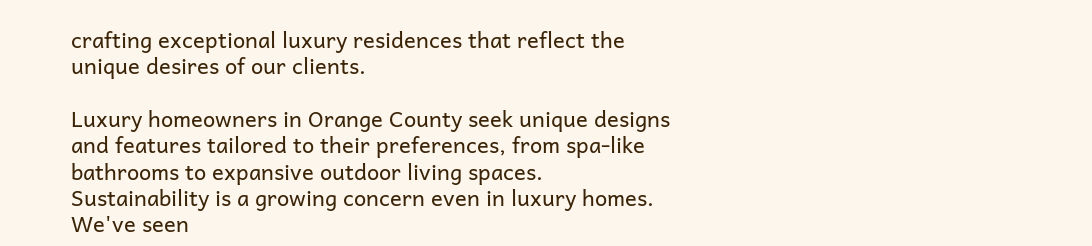crafting exceptional luxury residences that reflect the unique desires of our clients.

Luxury homeowners in Orange County seek unique designs and features tailored to their preferences, from spa-like bathrooms to expansive outdoor living spaces. Sustainability is a growing concern even in luxury homes. We've seen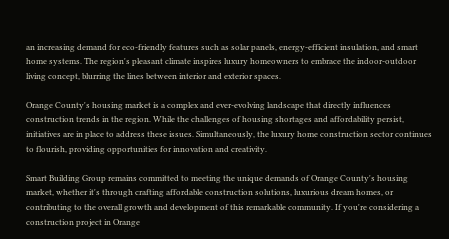an increasing demand for eco-friendly features such as solar panels, energy-efficient insulation, and smart home systems. The region's pleasant climate inspires luxury homeowners to embrace the indoor-outdoor living concept, blurring the lines between interior and exterior spaces.

Orange County's housing market is a complex and ever-evolving landscape that directly influences construction trends in the region. While the challenges of housing shortages and affordability persist, initiatives are in place to address these issues. Simultaneously, the luxury home construction sector continues to flourish, providing opportunities for innovation and creativity.

Smart Building Group remains committed to meeting the unique demands of Orange County's housing market, whether it's through crafting affordable construction solutions, luxurious dream homes, or contributing to the overall growth and development of this remarkable community. If you're considering a construction project in Orange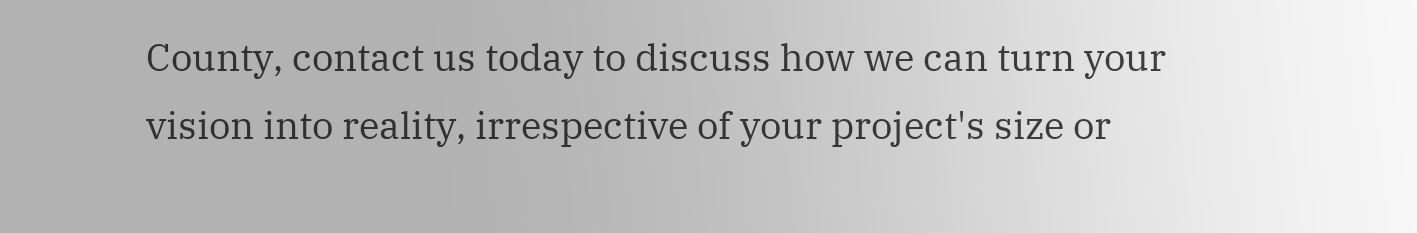County, contact us today to discuss how we can turn your vision into reality, irrespective of your project's size or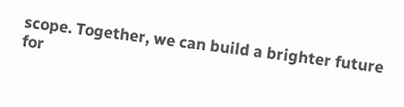scope. Together, we can build a brighter future for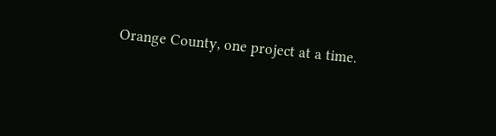Orange County, one project at a time.